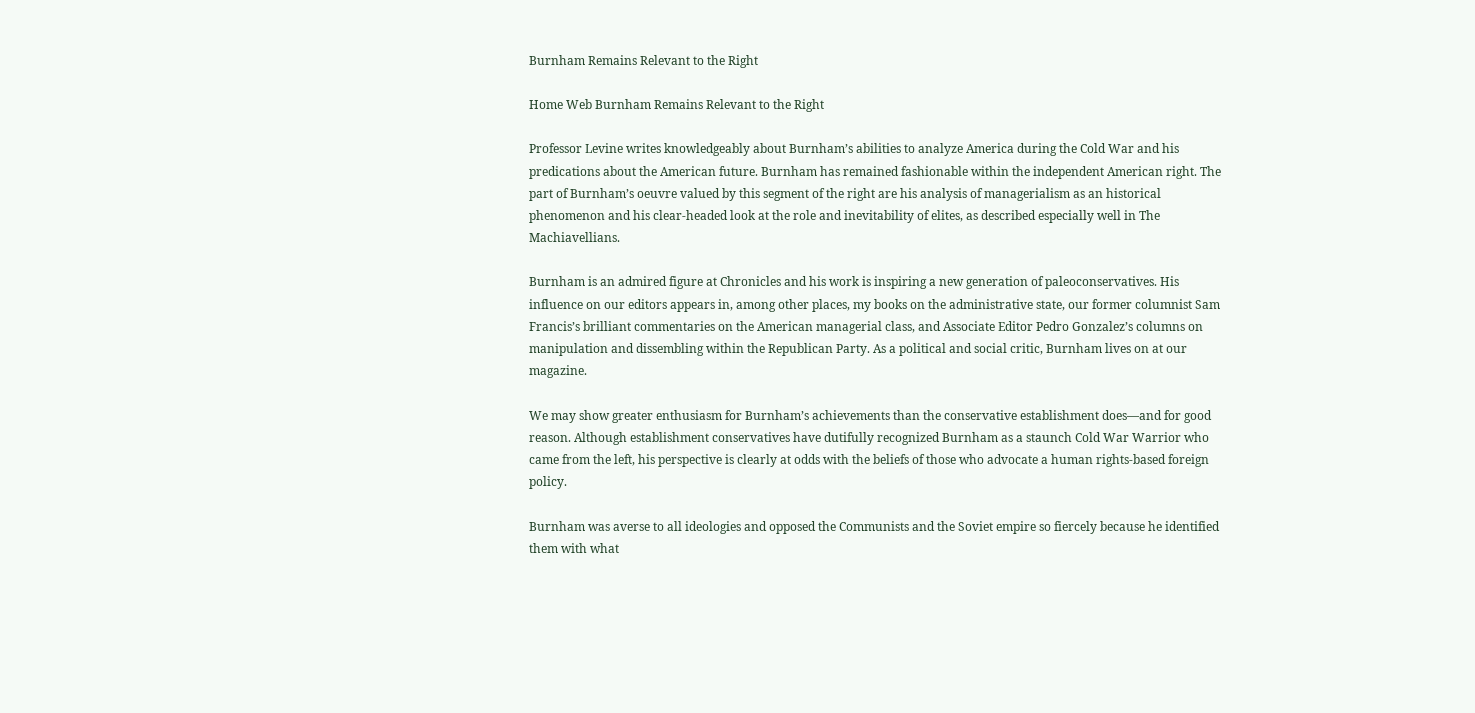Burnham Remains Relevant to the Right

Home Web Burnham Remains Relevant to the Right

Professor Levine writes knowledgeably about Burnham’s abilities to analyze America during the Cold War and his predications about the American future. Burnham has remained fashionable within the independent American right. The part of Burnham’s oeuvre valued by this segment of the right are his analysis of managerialism as an historical phenomenon and his clear-headed look at the role and inevitability of elites, as described especially well in The Machiavellians.

Burnham is an admired figure at Chronicles and his work is inspiring a new generation of paleoconservatives. His influence on our editors appears in, among other places, my books on the administrative state, our former columnist Sam Francis’s brilliant commentaries on the American managerial class, and Associate Editor Pedro Gonzalez’s columns on manipulation and dissembling within the Republican Party. As a political and social critic, Burnham lives on at our magazine.

We may show greater enthusiasm for Burnham’s achievements than the conservative establishment does—and for good reason. Although establishment conservatives have dutifully recognized Burnham as a staunch Cold War Warrior who came from the left, his perspective is clearly at odds with the beliefs of those who advocate a human rights-based foreign policy.

Burnham was averse to all ideologies and opposed the Communists and the Soviet empire so fiercely because he identified them with what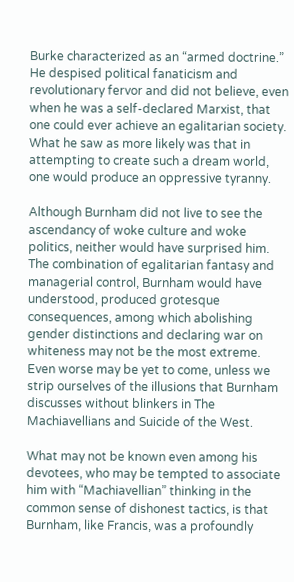Burke characterized as an “armed doctrine.” He despised political fanaticism and revolutionary fervor and did not believe, even when he was a self-declared Marxist, that one could ever achieve an egalitarian society. What he saw as more likely was that in attempting to create such a dream world, one would produce an oppressive tyranny.

Although Burnham did not live to see the ascendancy of woke culture and woke politics, neither would have surprised him. The combination of egalitarian fantasy and managerial control, Burnham would have understood, produced grotesque consequences, among which abolishing gender distinctions and declaring war on whiteness may not be the most extreme. Even worse may be yet to come, unless we strip ourselves of the illusions that Burnham discusses without blinkers in The Machiavellians and Suicide of the West.

What may not be known even among his devotees, who may be tempted to associate him with “Machiavellian” thinking in the common sense of dishonest tactics, is that Burnham, like Francis, was a profoundly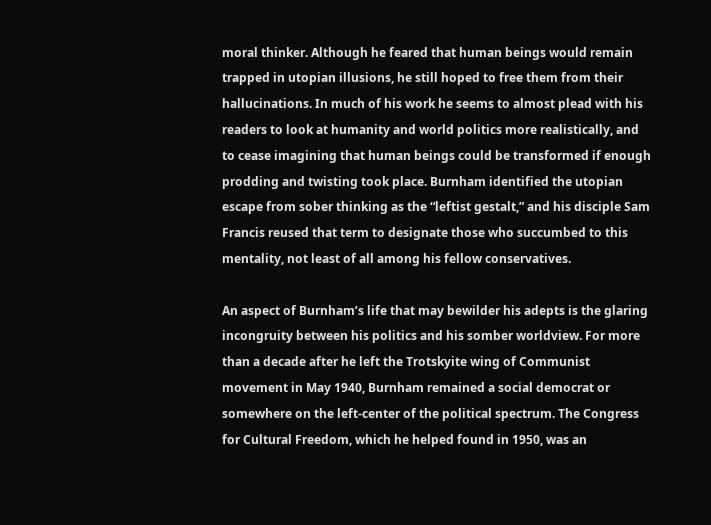moral thinker. Although he feared that human beings would remain trapped in utopian illusions, he still hoped to free them from their hallucinations. In much of his work he seems to almost plead with his readers to look at humanity and world politics more realistically, and to cease imagining that human beings could be transformed if enough prodding and twisting took place. Burnham identified the utopian escape from sober thinking as the “leftist gestalt,” and his disciple Sam Francis reused that term to designate those who succumbed to this mentality, not least of all among his fellow conservatives.

An aspect of Burnham’s life that may bewilder his adepts is the glaring incongruity between his politics and his somber worldview. For more than a decade after he left the Trotskyite wing of Communist movement in May 1940, Burnham remained a social democrat or somewhere on the left-center of the political spectrum. The Congress for Cultural Freedom, which he helped found in 1950, was an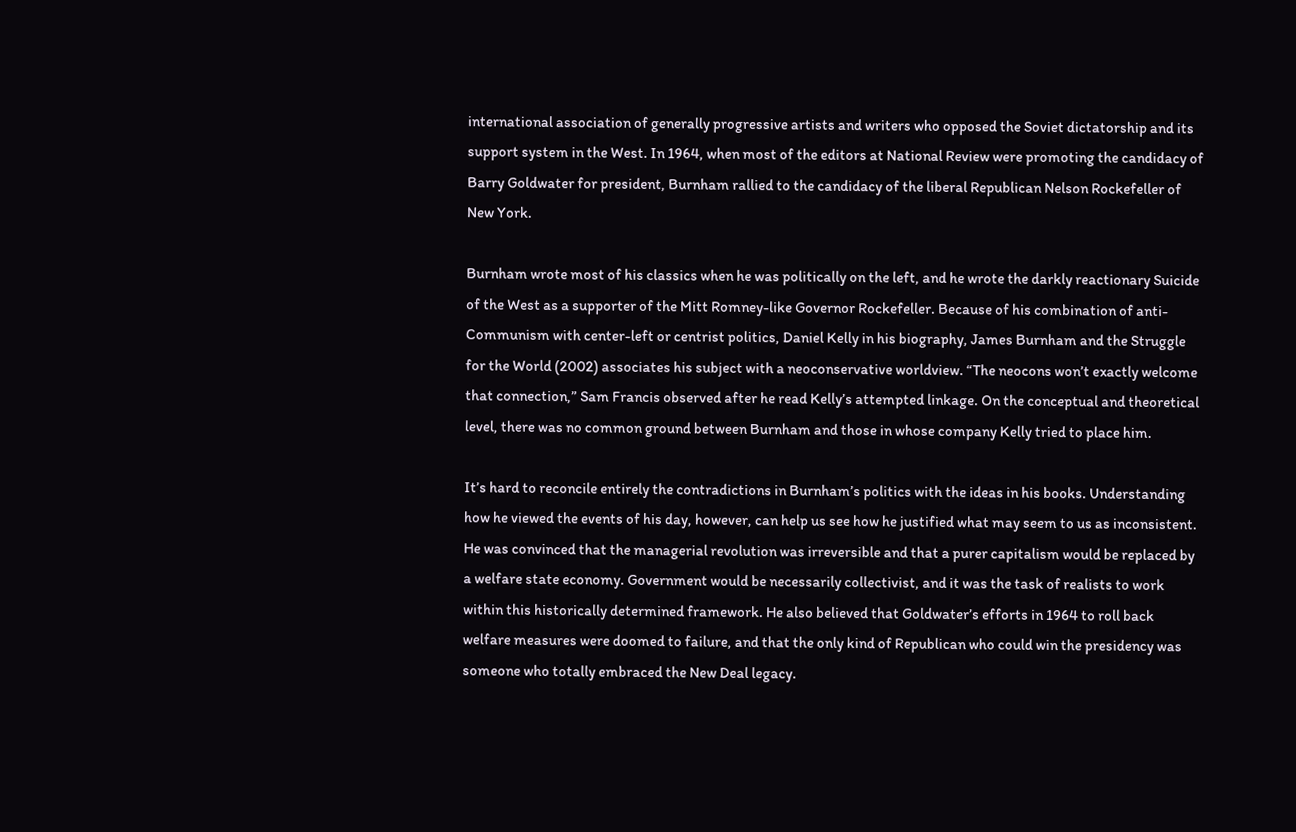international association of generally progressive artists and writers who opposed the Soviet dictatorship and its support system in the West. In 1964, when most of the editors at National Review were promoting the candidacy of Barry Goldwater for president, Burnham rallied to the candidacy of the liberal Republican Nelson Rockefeller of New York.

Burnham wrote most of his classics when he was politically on the left, and he wrote the darkly reactionary Suicide of the West as a supporter of the Mitt Romney-like Governor Rockefeller. Because of his combination of anti-Communism with center-left or centrist politics, Daniel Kelly in his biography, James Burnham and the Struggle for the World (2002) associates his subject with a neoconservative worldview. “The neocons won’t exactly welcome that connection,” Sam Francis observed after he read Kelly’s attempted linkage. On the conceptual and theoretical level, there was no common ground between Burnham and those in whose company Kelly tried to place him.

It’s hard to reconcile entirely the contradictions in Burnham’s politics with the ideas in his books. Understanding how he viewed the events of his day, however, can help us see how he justified what may seem to us as inconsistent. He was convinced that the managerial revolution was irreversible and that a purer capitalism would be replaced by a welfare state economy. Government would be necessarily collectivist, and it was the task of realists to work within this historically determined framework. He also believed that Goldwater’s efforts in 1964 to roll back welfare measures were doomed to failure, and that the only kind of Republican who could win the presidency was someone who totally embraced the New Deal legacy.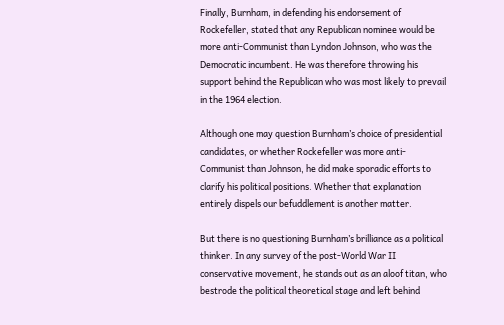Finally, Burnham, in defending his endorsement of Rockefeller, stated that any Republican nominee would be more anti-Communist than Lyndon Johnson, who was the Democratic incumbent. He was therefore throwing his support behind the Republican who was most likely to prevail in the 1964 election.

Although one may question Burnham’s choice of presidential candidates, or whether Rockefeller was more anti-Communist than Johnson, he did make sporadic efforts to clarify his political positions. Whether that explanation entirely dispels our befuddlement is another matter.

But there is no questioning Burnham’s brilliance as a political thinker. In any survey of the post-World War II conservative movement, he stands out as an aloof titan, who bestrode the political theoretical stage and left behind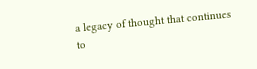a legacy of thought that continues to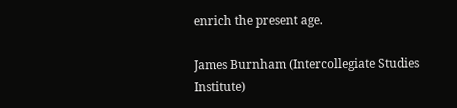enrich the present age.

James Burnham (Intercollegiate Studies Institute)